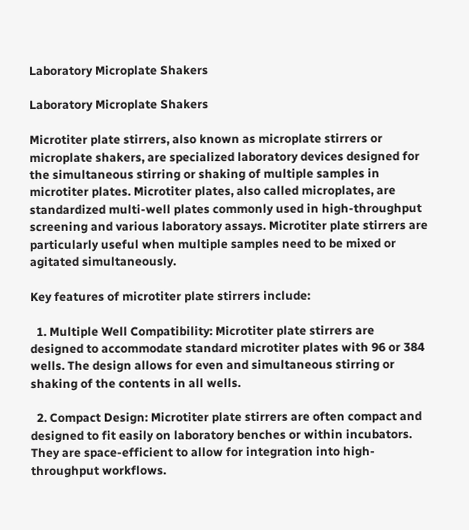Laboratory Microplate Shakers

Laboratory Microplate Shakers

Microtiter plate stirrers, also known as microplate stirrers or microplate shakers, are specialized laboratory devices designed for the simultaneous stirring or shaking of multiple samples in microtiter plates. Microtiter plates, also called microplates, are standardized multi-well plates commonly used in high-throughput screening and various laboratory assays. Microtiter plate stirrers are particularly useful when multiple samples need to be mixed or agitated simultaneously.

Key features of microtiter plate stirrers include:

  1. Multiple Well Compatibility: Microtiter plate stirrers are designed to accommodate standard microtiter plates with 96 or 384 wells. The design allows for even and simultaneous stirring or shaking of the contents in all wells.

  2. Compact Design: Microtiter plate stirrers are often compact and designed to fit easily on laboratory benches or within incubators. They are space-efficient to allow for integration into high-throughput workflows.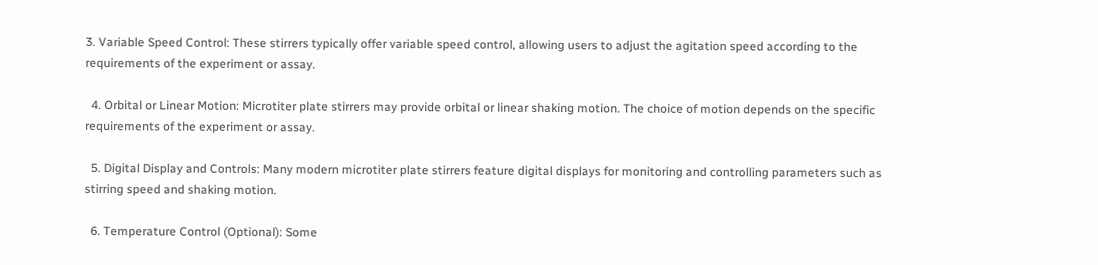3. Variable Speed Control: These stirrers typically offer variable speed control, allowing users to adjust the agitation speed according to the requirements of the experiment or assay.

  4. Orbital or Linear Motion: Microtiter plate stirrers may provide orbital or linear shaking motion. The choice of motion depends on the specific requirements of the experiment or assay.

  5. Digital Display and Controls: Many modern microtiter plate stirrers feature digital displays for monitoring and controlling parameters such as stirring speed and shaking motion.

  6. Temperature Control (Optional): Some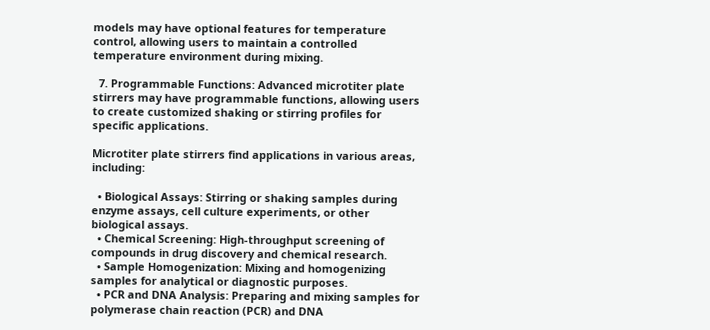models may have optional features for temperature control, allowing users to maintain a controlled temperature environment during mixing.

  7. Programmable Functions: Advanced microtiter plate stirrers may have programmable functions, allowing users to create customized shaking or stirring profiles for specific applications.

Microtiter plate stirrers find applications in various areas, including:

  • Biological Assays: Stirring or shaking samples during enzyme assays, cell culture experiments, or other biological assays.
  • Chemical Screening: High-throughput screening of compounds in drug discovery and chemical research.
  • Sample Homogenization: Mixing and homogenizing samples for analytical or diagnostic purposes.
  • PCR and DNA Analysis: Preparing and mixing samples for polymerase chain reaction (PCR) and DNA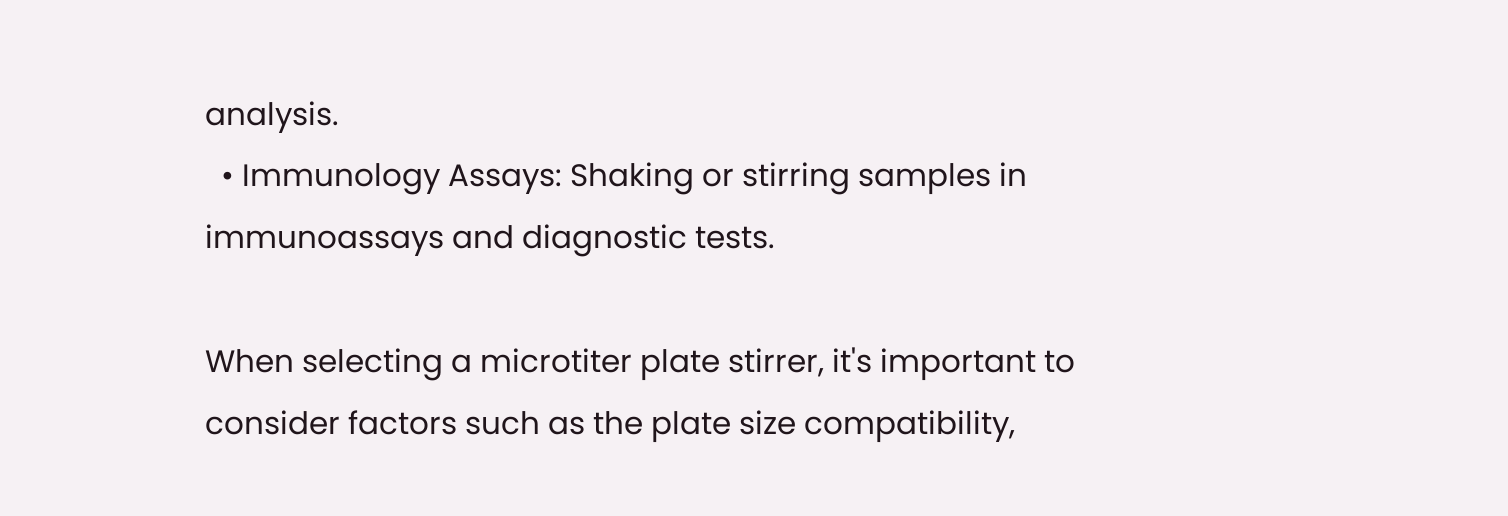analysis.
  • Immunology Assays: Shaking or stirring samples in immunoassays and diagnostic tests.

When selecting a microtiter plate stirrer, it's important to consider factors such as the plate size compatibility,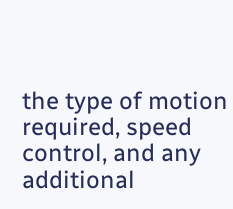the type of motion required, speed control, and any additional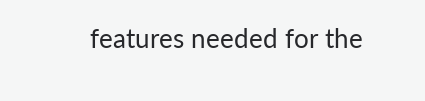features needed for the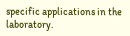specific applications in the laboratory.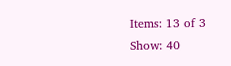Items: 13 of 3
Show: 40